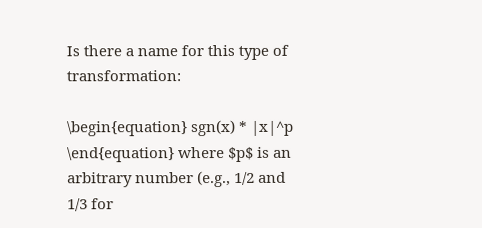Is there a name for this type of transformation:

\begin{equation} sgn(x) * |x|^p \end{equation} where $p$ is an arbitrary number (e.g., 1/2 and 1/3 for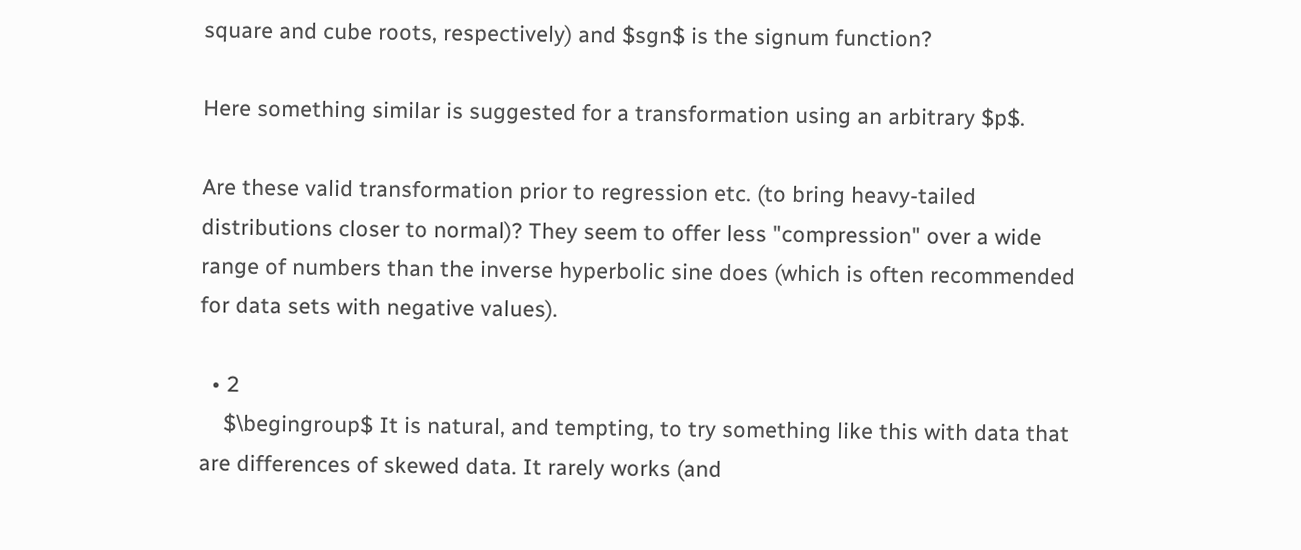square and cube roots, respectively) and $sgn$ is the signum function?

Here something similar is suggested for a transformation using an arbitrary $p$.

Are these valid transformation prior to regression etc. (to bring heavy-tailed distributions closer to normal)? They seem to offer less "compression" over a wide range of numbers than the inverse hyperbolic sine does (which is often recommended for data sets with negative values).

  • 2
    $\begingroup$ It is natural, and tempting, to try something like this with data that are differences of skewed data. It rarely works (and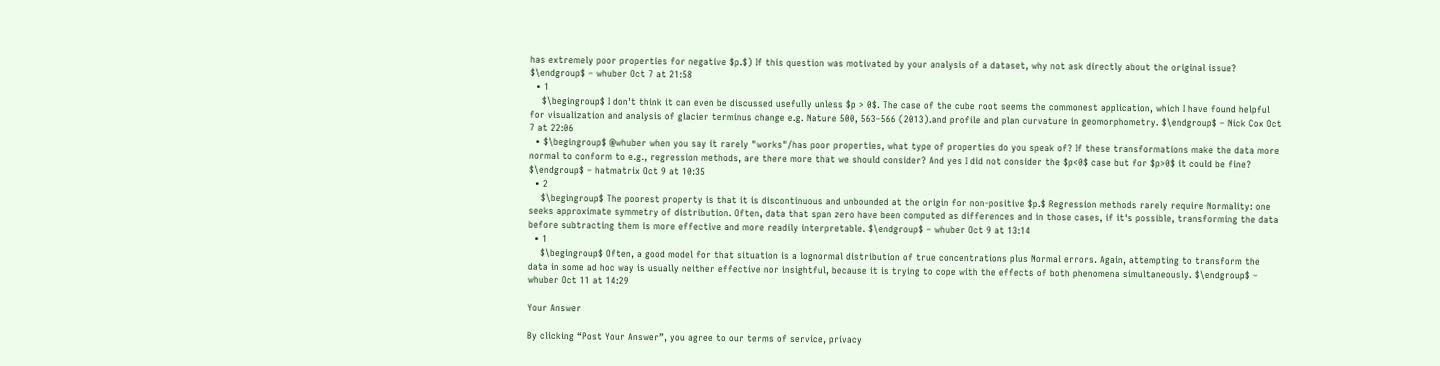has extremely poor properties for negative $p.$) If this question was motivated by your analysis of a dataset, why not ask directly about the original issue? $\endgroup$ – whuber Oct 7 at 21:58
  • 1
    $\begingroup$ I don't think it can even be discussed usefully unless $p > 0$. The case of the cube root seems the commonest application, which I have found helpful for visualization and analysis of glacier terminus change e.g. Nature 500, 563–566 (2013).and profile and plan curvature in geomorphometry. $\endgroup$ – Nick Cox Oct 7 at 22:06
  • $\begingroup$ @whuber when you say it rarely "works"/has poor properties, what type of properties do you speak of? If these transformations make the data more normal to conform to e.g., regression methods, are there more that we should consider? And yes I did not consider the $p<0$ case but for $p>0$ it could be fine? $\endgroup$ – hatmatrix Oct 9 at 10:35
  • 2
    $\begingroup$ The poorest property is that it is discontinuous and unbounded at the origin for non-positive $p.$ Regression methods rarely require Normality: one seeks approximate symmetry of distribution. Often, data that span zero have been computed as differences and in those cases, if it's possible, transforming the data before subtracting them is more effective and more readily interpretable. $\endgroup$ – whuber Oct 9 at 13:14
  • 1
    $\begingroup$ Often, a good model for that situation is a lognormal distribution of true concentrations plus Normal errors. Again, attempting to transform the data in some ad hoc way is usually neither effective nor insightful, because it is trying to cope with the effects of both phenomena simultaneously. $\endgroup$ – whuber Oct 11 at 14:29

Your Answer

By clicking “Post Your Answer”, you agree to our terms of service, privacy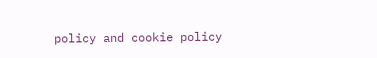policy and cookie policy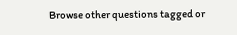Browse other questions tagged or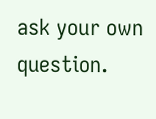ask your own question.